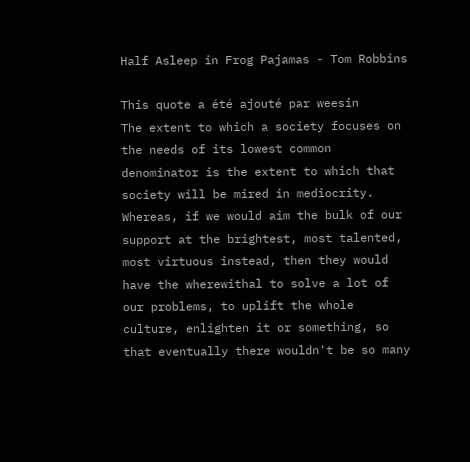Half Asleep in Frog Pajamas - Tom Robbins

This quote a été ajouté par weesin
The extent to which a society focuses on the needs of its lowest common denominator is the extent to which that society will be mired in mediocrity. Whereas, if we would aim the bulk of our support at the brightest, most talented, most virtuous instead, then they would have the wherewithal to solve a lot of our problems, to uplift the whole culture, enlighten it or something, so that eventually there wouldn't be so many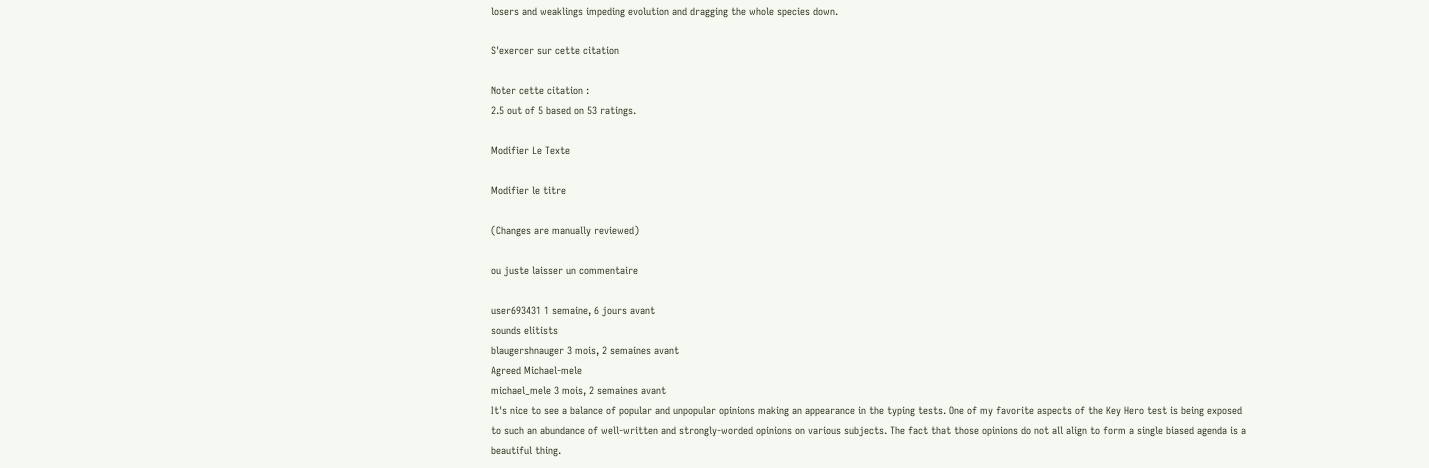losers and weaklings impeding evolution and dragging the whole species down.

S'exercer sur cette citation

Noter cette citation :
2.5 out of 5 based on 53 ratings.

Modifier Le Texte

Modifier le titre

(Changes are manually reviewed)

ou juste laisser un commentaire

user693431 1 semaine, 6 jours avant
sounds elitists
blaugershnauger 3 mois, 2 semaines avant
Agreed Michael-mele
michael_mele 3 mois, 2 semaines avant
It's nice to see a balance of popular and unpopular opinions making an appearance in the typing tests. One of my favorite aspects of the Key Hero test is being exposed to such an abundance of well-written and strongly-worded opinions on various subjects. The fact that those opinions do not all align to form a single biased agenda is a beautiful thing.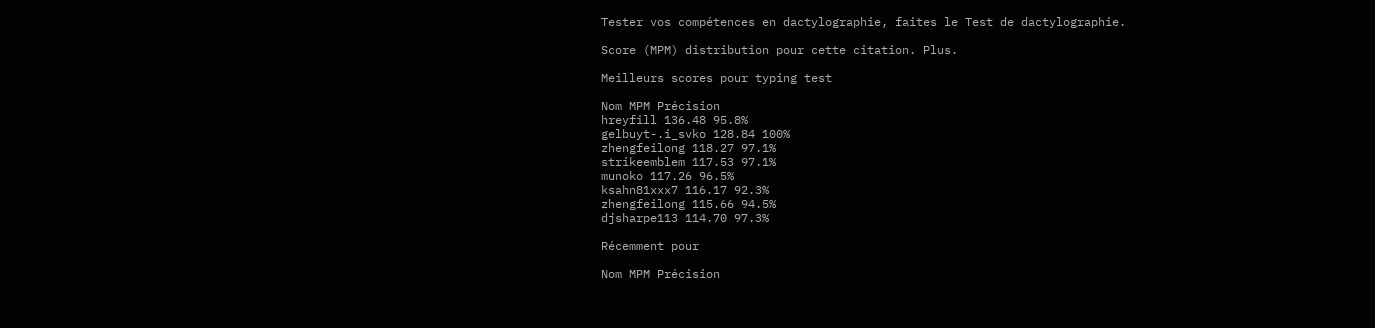Tester vos compétences en dactylographie, faites le Test de dactylographie.

Score (MPM) distribution pour cette citation. Plus.

Meilleurs scores pour typing test

Nom MPM Précision
hreyfill 136.48 95.8%
gelbuyt-.i_svko 128.84 100%
zhengfeilong 118.27 97.1%
strikeemblem 117.53 97.1%
munoko 117.26 96.5%
ksahn81xxx7 116.17 92.3%
zhengfeilong 115.66 94.5%
djsharpe113 114.70 97.3%

Récemment pour

Nom MPM Précision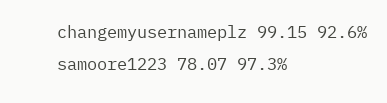changemyusernameplz 99.15 92.6%
samoore1223 78.07 97.3%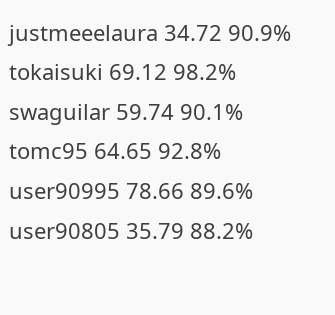justmeeelaura 34.72 90.9%
tokaisuki 69.12 98.2%
swaguilar 59.74 90.1%
tomc95 64.65 92.8%
user90995 78.66 89.6%
user90805 35.79 88.2%